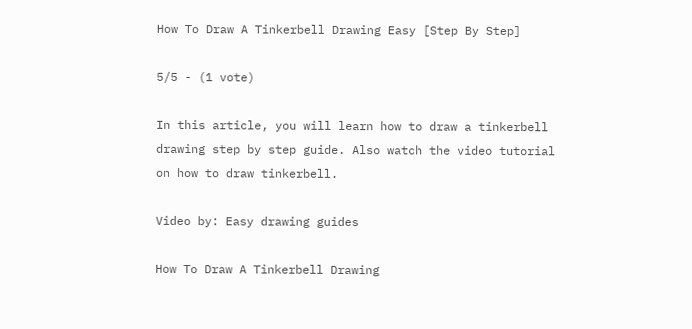How To Draw A Tinkerbell Drawing Easy [Step By Step]

5/5 - (1 vote)

In this article, you will learn how to draw a tinkerbell drawing step by step guide. Also watch the video tutorial on how to draw tinkerbell.

Video by: Easy drawing guides

How To Draw A Tinkerbell Drawing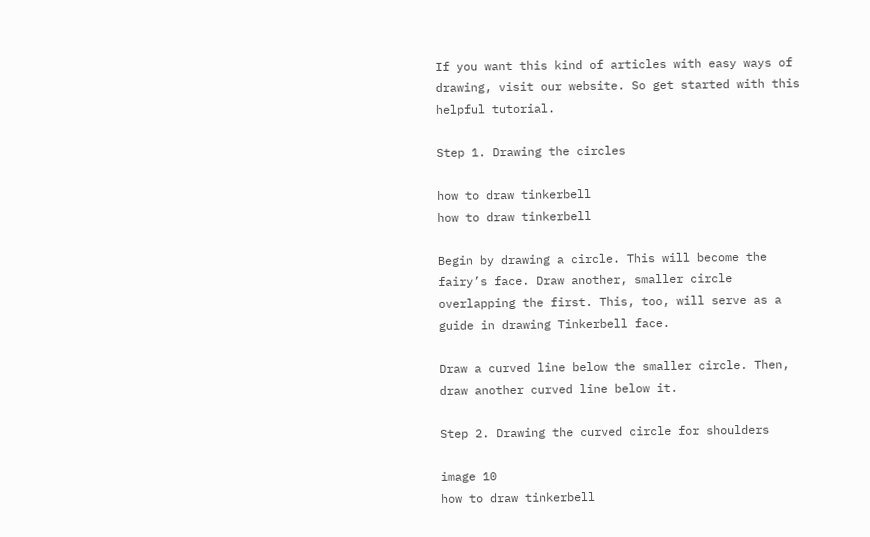If you want this kind of articles with easy ways of drawing, visit our website. So get started with this helpful tutorial.

Step 1. Drawing the circles

how to draw tinkerbell
how to draw tinkerbell

Begin by drawing a circle. This will become the fairy’s face. Draw another, smaller circle overlapping the first. This, too, will serve as a guide in drawing Tinkerbell face.

Draw a curved line below the smaller circle. Then, draw another curved line below it.

Step 2. Drawing the curved circle for shoulders

image 10
how to draw tinkerbell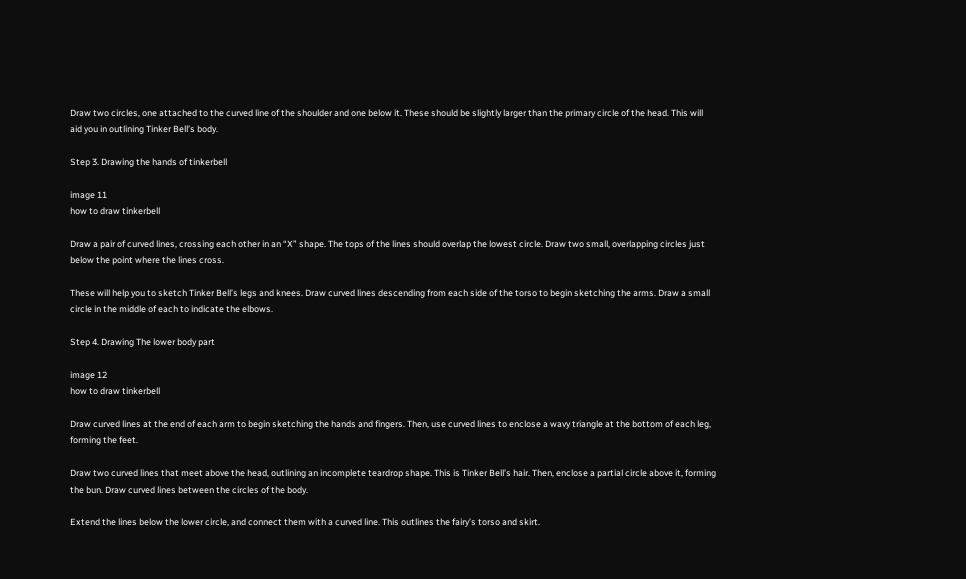Draw two circles, one attached to the curved line of the shoulder and one below it. These should be slightly larger than the primary circle of the head. This will aid you in outlining Tinker Bell’s body.

Step 3. Drawing the hands of tinkerbell

image 11
how to draw tinkerbell

Draw a pair of curved lines, crossing each other in an “X” shape. The tops of the lines should overlap the lowest circle. Draw two small, overlapping circles just below the point where the lines cross.

These will help you to sketch Tinker Bell’s legs and knees. Draw curved lines descending from each side of the torso to begin sketching the arms. Draw a small circle in the middle of each to indicate the elbows.

Step 4. Drawing The lower body part

image 12
how to draw tinkerbell

Draw curved lines at the end of each arm to begin sketching the hands and fingers. Then, use curved lines to enclose a wavy triangle at the bottom of each leg, forming the feet.

Draw two curved lines that meet above the head, outlining an incomplete teardrop shape. This is Tinker Bell’s hair. Then, enclose a partial circle above it, forming the bun. Draw curved lines between the circles of the body.

Extend the lines below the lower circle, and connect them with a curved line. This outlines the fairy’s torso and skirt.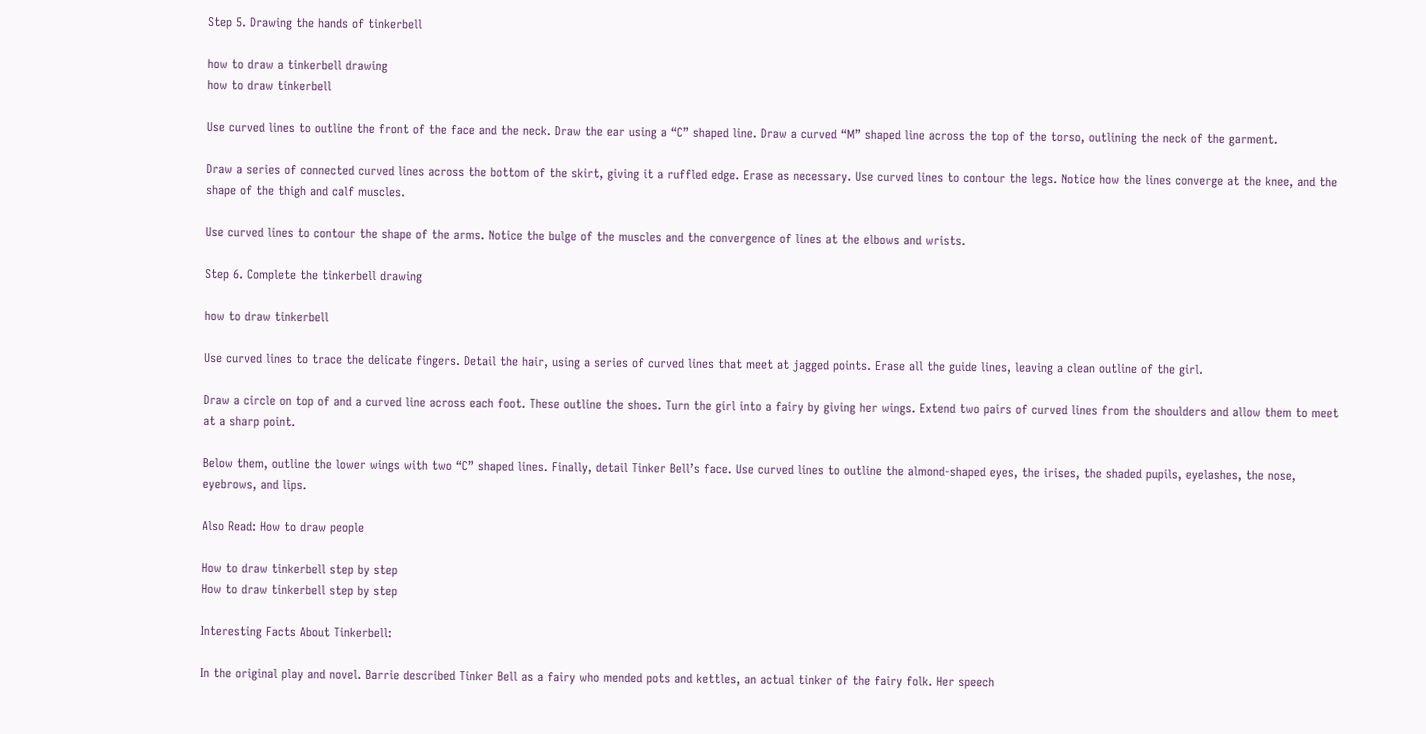Step 5. Drawing the hands of tinkerbell

how to draw a tinkerbell drawing
how to draw tinkerbell

Use curved lines to outline the front of the face and the neck. Draw the ear using a “C” shaped line. Draw a curved “M” shaped line across the top of the torso, outlining the neck of the garment.

Draw a series of connected curved lines across the bottom of the skirt, giving it a ruffled edge. Erase as necessary. Use curved lines to contour the legs. Notice how the lines converge at the knee, and the shape of the thigh and calf muscles.

Use curved lines to contour the shape of the arms. Notice the bulge of the muscles and the convergence of lines at the elbows and wrists.

Step 6. Complete the tinkerbell drawing

how to draw tinkerbell

Use curved lines to trace the delicate fingers. Detail the hair, using a series of curved lines that meet at jagged points. Erase all the guide lines, leaving a clean outline of the girl.

Draw a circle on top of and a curved line across each foot. These outline the shoes. Turn the girl into a fairy by giving her wings. Extend two pairs of curved lines from the shoulders and allow them to meet at a sharp point.

Below them, outline the lower wings with two “C” shaped lines. Finally, detail Tinker Bell’s face. Use curved lines to outline the almond-shaped eyes, the irises, the shaded pupils, eyelashes, the nose, eyebrows, and lips.

Also Read: How to draw people

How to draw tinkerbell step by step
How to draw tinkerbell step by step

Interesting Facts About Tinkerbell:

In the original play and novel. Barrie described Tinker Bell as a fairy who mended pots and kettles, an actual tinker of the fairy folk. Her speech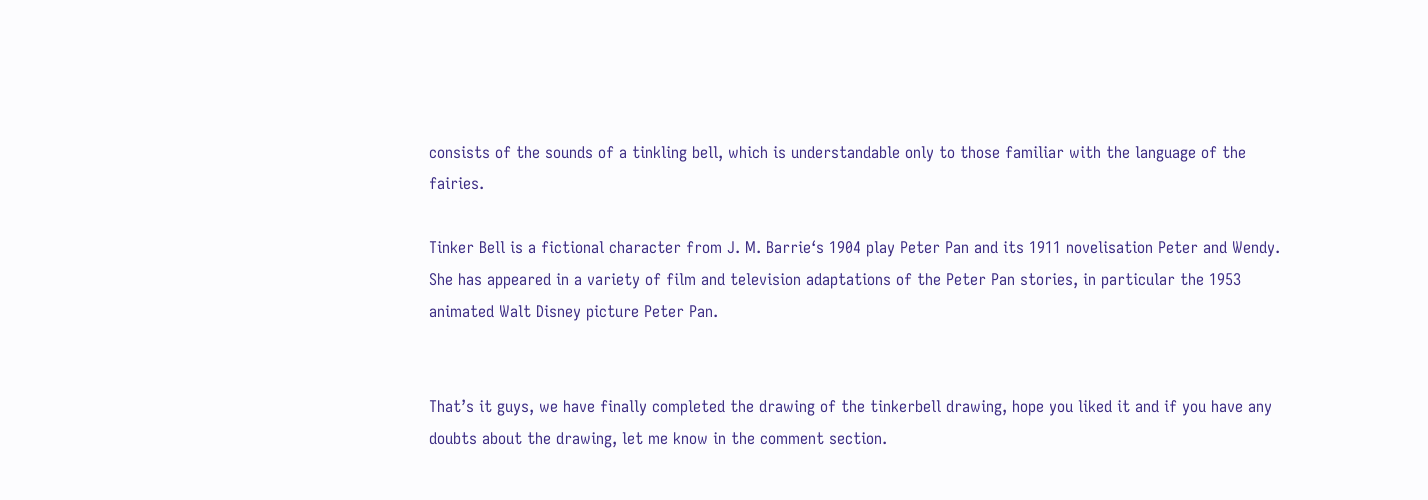consists of the sounds of a tinkling bell, which is understandable only to those familiar with the language of the fairies.

Tinker Bell is a fictional character from J. M. Barrie‘s 1904 play Peter Pan and its 1911 novelisation Peter and Wendy. She has appeared in a variety of film and television adaptations of the Peter Pan stories, in particular the 1953 animated Walt Disney picture Peter Pan.


That’s it guys, we have finally completed the drawing of the tinkerbell drawing, hope you liked it and if you have any doubts about the drawing, let me know in the comment section.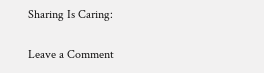Sharing Is Caring:

Leave a Comment